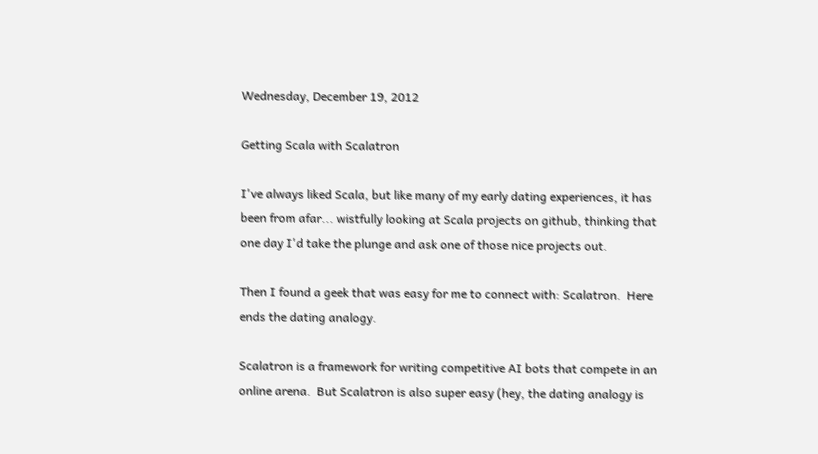Wednesday, December 19, 2012

Getting Scala with Scalatron

I've always liked Scala, but like many of my early dating experiences, it has been from afar... wistfully looking at Scala projects on github, thinking that one day I'd take the plunge and ask one of those nice projects out.

Then I found a geek that was easy for me to connect with: Scalatron.  Here ends the dating analogy.

Scalatron is a framework for writing competitive AI bots that compete in an online arena.  But Scalatron is also super easy (hey, the dating analogy is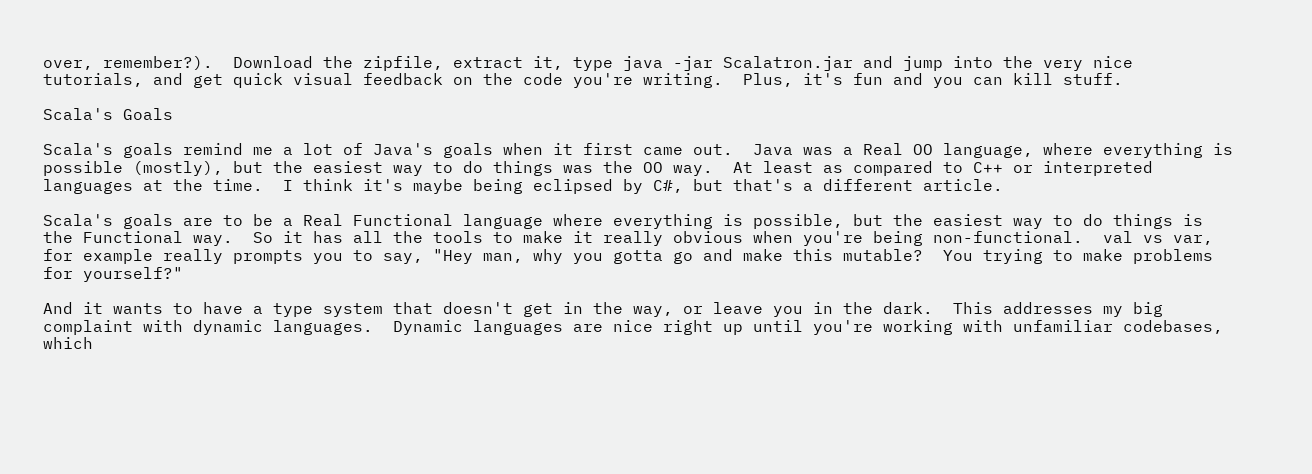over, remember?).  Download the zipfile, extract it, type java -jar Scalatron.jar and jump into the very nice tutorials, and get quick visual feedback on the code you're writing.  Plus, it's fun and you can kill stuff.

Scala's Goals

Scala's goals remind me a lot of Java's goals when it first came out.  Java was a Real OO language, where everything is possible (mostly), but the easiest way to do things was the OO way.  At least as compared to C++ or interpreted languages at the time.  I think it's maybe being eclipsed by C#, but that's a different article.

Scala's goals are to be a Real Functional language where everything is possible, but the easiest way to do things is the Functional way.  So it has all the tools to make it really obvious when you're being non-functional.  val vs var, for example really prompts you to say, "Hey man, why you gotta go and make this mutable?  You trying to make problems for yourself?"

And it wants to have a type system that doesn't get in the way, or leave you in the dark.  This addresses my big complaint with dynamic languages.  Dynamic languages are nice right up until you're working with unfamiliar codebases, which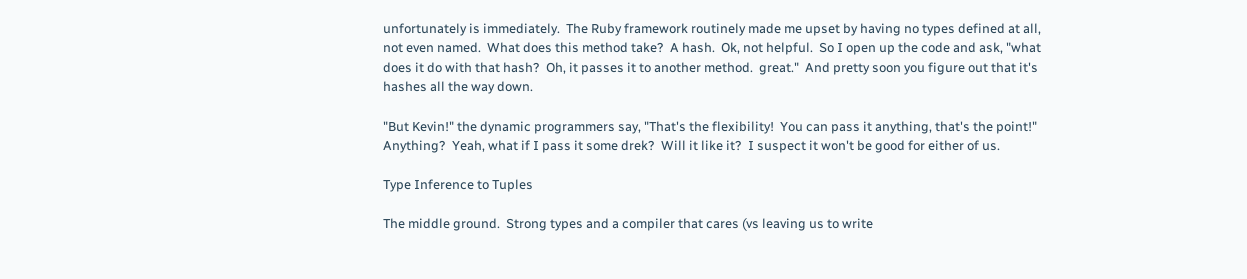unfortunately is immediately.  The Ruby framework routinely made me upset by having no types defined at all, not even named.  What does this method take?  A hash.  Ok, not helpful.  So I open up the code and ask, "what does it do with that hash?  Oh, it passes it to another method.  great."  And pretty soon you figure out that it's hashes all the way down.

"But Kevin!" the dynamic programmers say, "That's the flexibility!  You can pass it anything, that's the point!"  Anything?  Yeah, what if I pass it some drek?  Will it like it?  I suspect it won't be good for either of us.

Type Inference to Tuples

The middle ground.  Strong types and a compiler that cares (vs leaving us to write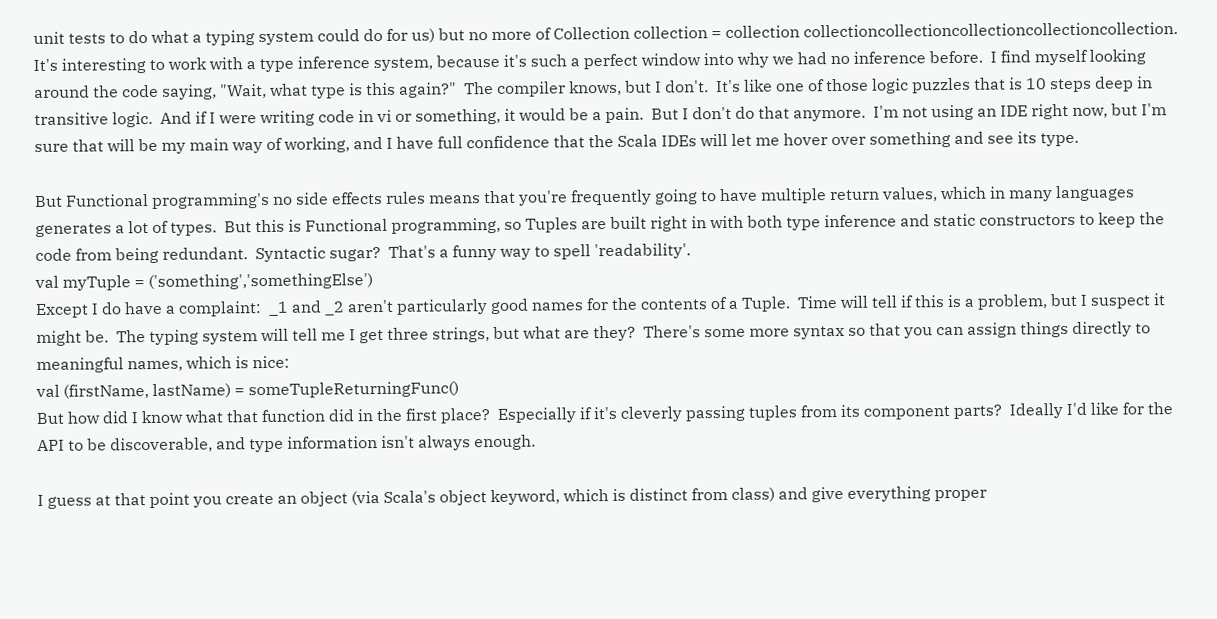unit tests to do what a typing system could do for us) but no more of Collection collection = collection collectioncollectioncollectioncollectioncollection.  It's interesting to work with a type inference system, because it's such a perfect window into why we had no inference before.  I find myself looking around the code saying, "Wait, what type is this again?"  The compiler knows, but I don't.  It's like one of those logic puzzles that is 10 steps deep in transitive logic.  And if I were writing code in vi or something, it would be a pain.  But I don't do that anymore.  I'm not using an IDE right now, but I'm sure that will be my main way of working, and I have full confidence that the Scala IDEs will let me hover over something and see its type.

But Functional programming's no side effects rules means that you're frequently going to have multiple return values, which in many languages generates a lot of types.  But this is Functional programming, so Tuples are built right in with both type inference and static constructors to keep the code from being redundant.  Syntactic sugar?  That's a funny way to spell 'readability'.
val myTuple = ('something','somethingElse')
Except I do have a complaint:  _1 and _2 aren't particularly good names for the contents of a Tuple.  Time will tell if this is a problem, but I suspect it might be.  The typing system will tell me I get three strings, but what are they?  There's some more syntax so that you can assign things directly to meaningful names, which is nice:
val (firstName, lastName) = someTupleReturningFunc()
But how did I know what that function did in the first place?  Especially if it's cleverly passing tuples from its component parts?  Ideally I'd like for the API to be discoverable, and type information isn't always enough.

I guess at that point you create an object (via Scala's object keyword, which is distinct from class) and give everything proper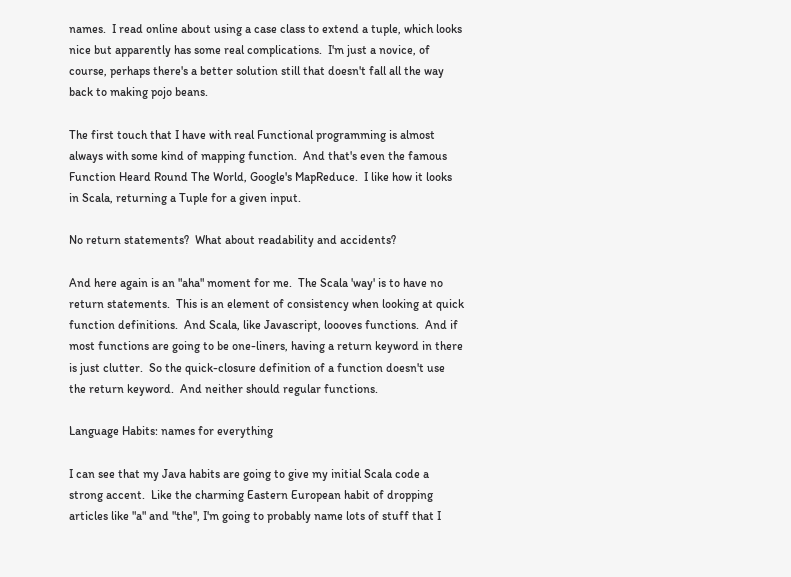names.  I read online about using a case class to extend a tuple, which looks nice but apparently has some real complications.  I'm just a novice, of course, perhaps there's a better solution still that doesn't fall all the way back to making pojo beans.

The first touch that I have with real Functional programming is almost always with some kind of mapping function.  And that's even the famous Function Heard Round The World, Google's MapReduce.  I like how it looks in Scala, returning a Tuple for a given input.

No return statements?  What about readability and accidents?

And here again is an "aha" moment for me.  The Scala 'way' is to have no return statements.  This is an element of consistency when looking at quick function definitions.  And Scala, like Javascript, loooves functions.  And if most functions are going to be one-liners, having a return keyword in there is just clutter.  So the quick-closure definition of a function doesn't use the return keyword.  And neither should regular functions.

Language Habits: names for everything

I can see that my Java habits are going to give my initial Scala code a strong accent.  Like the charming Eastern European habit of dropping articles like "a" and "the", I'm going to probably name lots of stuff that I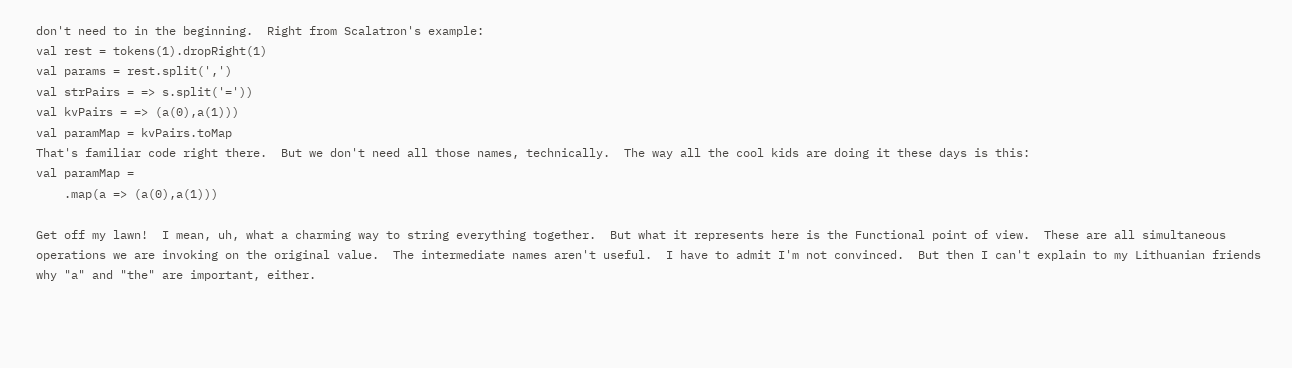don't need to in the beginning.  Right from Scalatron's example:
val rest = tokens(1).dropRight(1)
val params = rest.split(',')
val strPairs = => s.split('='))
val kvPairs = => (a(0),a(1)))
val paramMap = kvPairs.toMap
That's familiar code right there.  But we don't need all those names, technically.  The way all the cool kids are doing it these days is this:
val paramMap =
    .map(a => (a(0),a(1)))

Get off my lawn!  I mean, uh, what a charming way to string everything together.  But what it represents here is the Functional point of view.  These are all simultaneous operations we are invoking on the original value.  The intermediate names aren't useful.  I have to admit I'm not convinced.  But then I can't explain to my Lithuanian friends why "a" and "the" are important, either.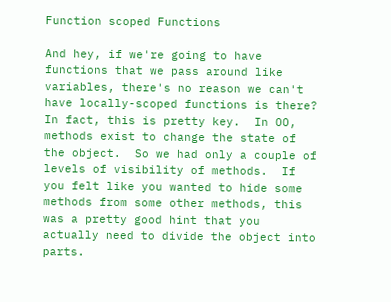Function scoped Functions

And hey, if we're going to have functions that we pass around like variables, there's no reason we can't have locally-scoped functions is there?  In fact, this is pretty key.  In OO, methods exist to change the state of the object.  So we had only a couple of levels of visibility of methods.  If you felt like you wanted to hide some methods from some other methods, this was a pretty good hint that you actually need to divide the object into parts.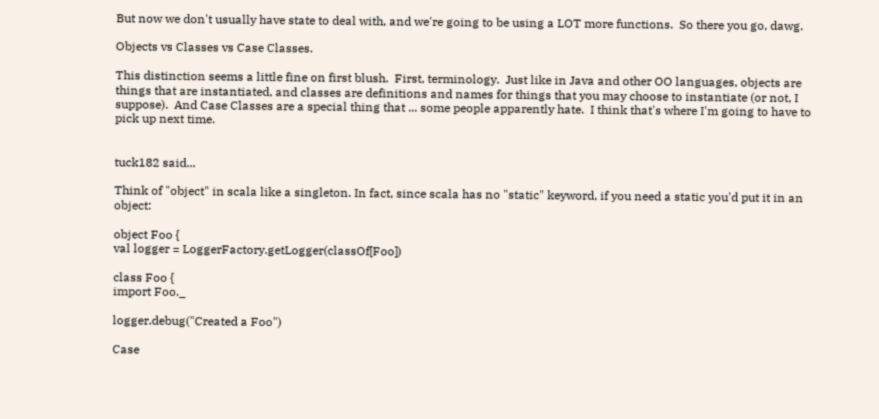But now we don't usually have state to deal with, and we're going to be using a LOT more functions.  So there you go, dawg.

Objects vs Classes vs Case Classes.

This distinction seems a little fine on first blush.  First, terminology.  Just like in Java and other OO languages, objects are things that are instantiated, and classes are definitions and names for things that you may choose to instantiate (or not, I suppose).  And Case Classes are a special thing that ... some people apparently hate.  I think that's where I'm going to have to pick up next time.


tuck182 said...

Think of "object" in scala like a singleton. In fact, since scala has no "static" keyword, if you need a static you'd put it in an object:

object Foo {
val logger = LoggerFactory.getLogger(classOf[Foo])

class Foo {
import Foo._

logger.debug("Created a Foo")

Case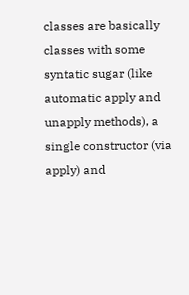classes are basically classes with some syntatic sugar (like automatic apply and unapply methods), a single constructor (via apply) and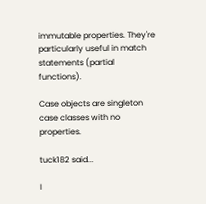immutable properties. They're particularly useful in match statements (partial functions).

Case objects are singleton case classes with no properties.

tuck182 said...

I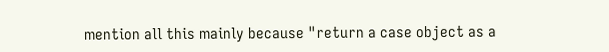mention all this mainly because "return a case object as a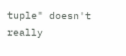tuple" doesn't really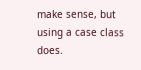make sense, but using a case class does.